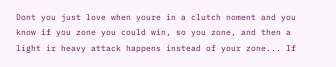Dont you just love when youre in a clutch noment and you know if you zone you could win, so you zone, and then a light ir heavy attack happens instead of your zone... If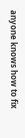anyone knows how to fix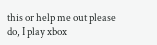this or help me out please do, I play xbox